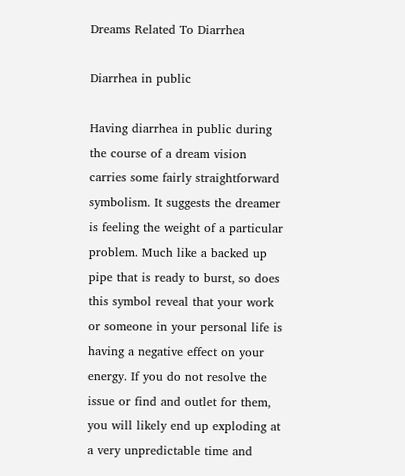Dreams Related To Diarrhea

Diarrhea in public

Having diarrhea in public during the course of a dream vision carries some fairly straightforward symbolism. It suggests the dreamer is feeling the weight of a particular problem. Much like a backed up pipe that is ready to burst, so does this symbol reveal that your work or someone in your personal life is having a negative effect on your energy. If you do not resolve the issue or find and outlet for them, you will likely end up exploding at a very unpredictable time and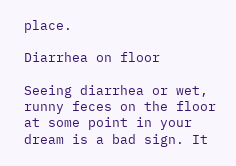place.

Diarrhea on floor

Seeing diarrhea or wet, runny feces on the floor at some point in your dream is a bad sign. It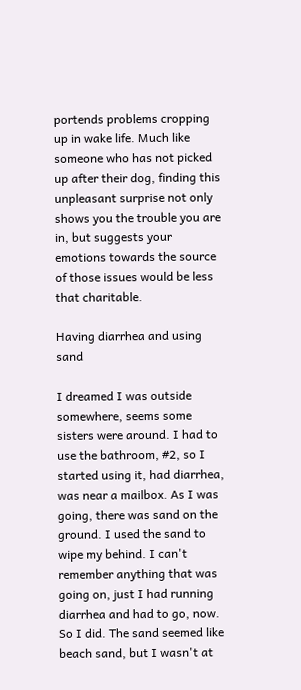portends problems cropping up in wake life. Much like someone who has not picked up after their dog, finding this unpleasant surprise not only shows you the trouble you are in, but suggests your emotions towards the source of those issues would be less that charitable.

Having diarrhea and using sand

I dreamed I was outside somewhere, seems some sisters were around. I had to use the bathroom, #2, so I started using it, had diarrhea, was near a mailbox. As I was going, there was sand on the ground. I used the sand to wipe my behind. I can't remember anything that was going on, just I had running diarrhea and had to go, now. So I did. The sand seemed like beach sand, but I wasn't at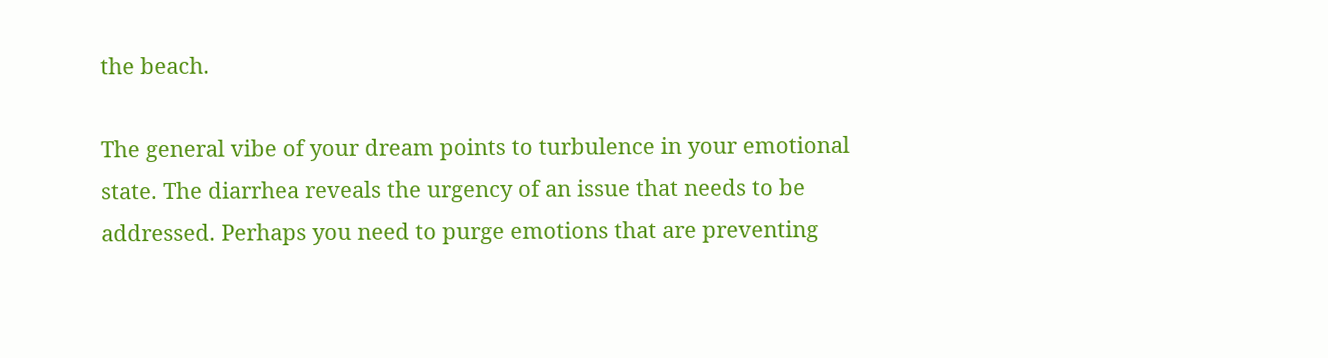the beach.

The general vibe of your dream points to turbulence in your emotional state. The diarrhea reveals the urgency of an issue that needs to be addressed. Perhaps you need to purge emotions that are preventing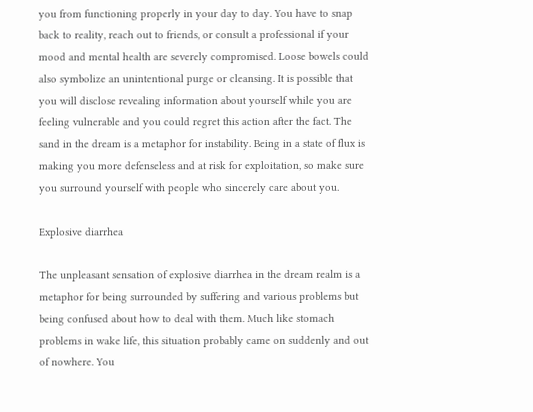you from functioning properly in your day to day. You have to snap back to reality, reach out to friends, or consult a professional if your mood and mental health are severely compromised. Loose bowels could also symbolize an unintentional purge or cleansing. It is possible that you will disclose revealing information about yourself while you are feeling vulnerable and you could regret this action after the fact. The sand in the dream is a metaphor for instability. Being in a state of flux is making you more defenseless and at risk for exploitation, so make sure you surround yourself with people who sincerely care about you.

Explosive diarrhea

The unpleasant sensation of explosive diarrhea in the dream realm is a metaphor for being surrounded by suffering and various problems but being confused about how to deal with them. Much like stomach problems in wake life, this situation probably came on suddenly and out of nowhere. You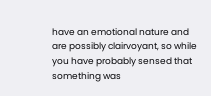have an emotional nature and are possibly clairvoyant, so while you have probably sensed that something was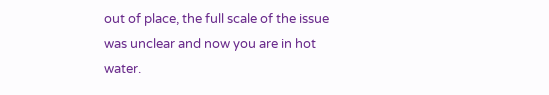out of place, the full scale of the issue was unclear and now you are in hot water.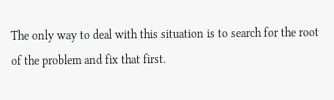The only way to deal with this situation is to search for the root of the problem and fix that first.